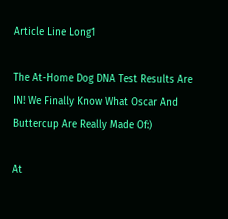Article Line Long1

The At-Home Dog DNA Test Results Are IN! We Finally Know What Oscar And Buttercup Are Really Made Of:)

At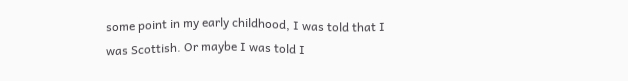some point in my early childhood, I was told that I was Scottish. Or maybe I was told I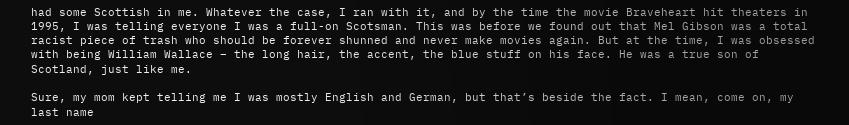had some Scottish in me. Whatever the case, I ran with it, and by the time the movie Braveheart hit theaters in 1995, I was telling everyone I was a full-on Scotsman. This was before we found out that Mel Gibson was a total racist piece of trash who should be forever shunned and never make movies again. But at the time, I was obsessed with being William Wallace – the long hair, the accent, the blue stuff on his face. He was a true son of Scotland, just like me.

Sure, my mom kept telling me I was mostly English and German, but that’s beside the fact. I mean, come on, my last name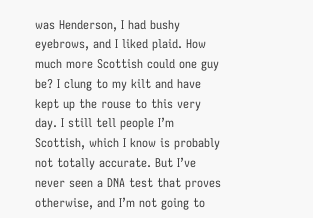was Henderson, I had bushy eyebrows, and I liked plaid. How much more Scottish could one guy be? I clung to my kilt and have kept up the rouse to this very day. I still tell people I’m Scottish, which I know is probably not totally accurate. But I’ve never seen a DNA test that proves otherwise, and I’m not going to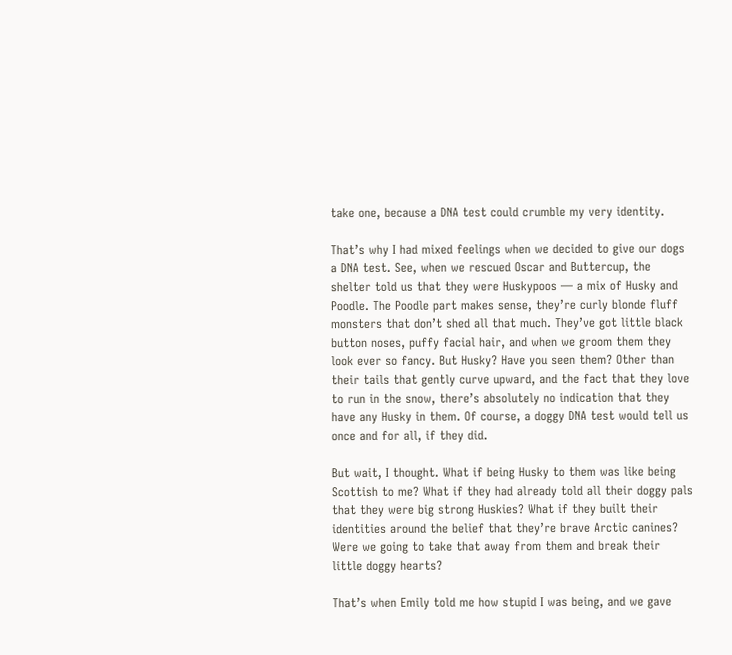take one, because a DNA test could crumble my very identity.

That’s why I had mixed feelings when we decided to give our dogs a DNA test. See, when we rescued Oscar and Buttercup, the shelter told us that they were Huskypoos — a mix of Husky and Poodle. The Poodle part makes sense, they’re curly blonde fluff monsters that don’t shed all that much. They’ve got little black button noses, puffy facial hair, and when we groom them they look ever so fancy. But Husky? Have you seen them? Other than their tails that gently curve upward, and the fact that they love to run in the snow, there’s absolutely no indication that they have any Husky in them. Of course, a doggy DNA test would tell us once and for all, if they did.

But wait, I thought. What if being Husky to them was like being Scottish to me? What if they had already told all their doggy pals that they were big strong Huskies? What if they built their identities around the belief that they’re brave Arctic canines? Were we going to take that away from them and break their little doggy hearts?

That’s when Emily told me how stupid I was being, and we gave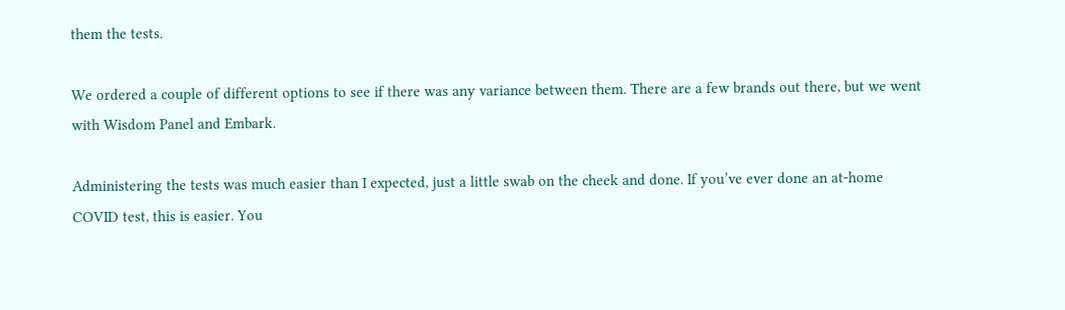them the tests.

We ordered a couple of different options to see if there was any variance between them. There are a few brands out there, but we went with Wisdom Panel and Embark.

Administering the tests was much easier than I expected, just a little swab on the cheek and done. If you’ve ever done an at-home COVID test, this is easier. You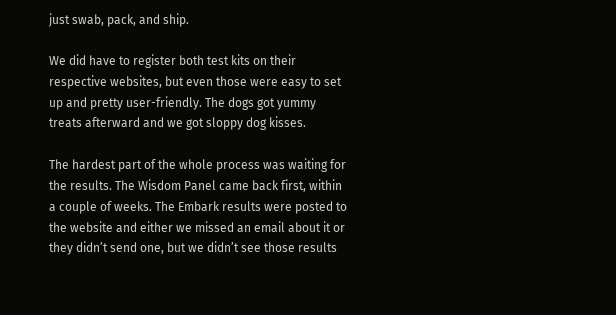just swab, pack, and ship.

We did have to register both test kits on their respective websites, but even those were easy to set up and pretty user-friendly. The dogs got yummy treats afterward and we got sloppy dog kisses.

The hardest part of the whole process was waiting for the results. The Wisdom Panel came back first, within a couple of weeks. The Embark results were posted to the website and either we missed an email about it or they didn’t send one, but we didn’t see those results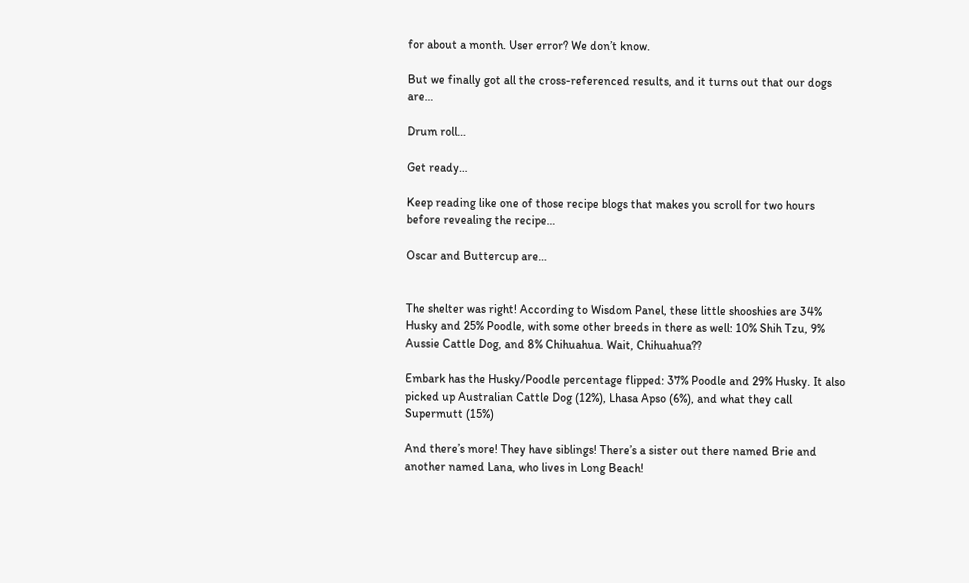for about a month. User error? We don’t know.

But we finally got all the cross-referenced results, and it turns out that our dogs are…

Drum roll…

Get ready…

Keep reading like one of those recipe blogs that makes you scroll for two hours before revealing the recipe…

Oscar and Buttercup are…


The shelter was right! According to Wisdom Panel, these little shooshies are 34% Husky and 25% Poodle, with some other breeds in there as well: 10% Shih Tzu, 9% Aussie Cattle Dog, and 8% Chihuahua. Wait, Chihuahua??

Embark has the Husky/Poodle percentage flipped: 37% Poodle and 29% Husky. It also picked up Australian Cattle Dog (12%), Lhasa Apso (6%), and what they call Supermutt (15%)

And there’s more! They have siblings! There’s a sister out there named Brie and another named Lana, who lives in Long Beach!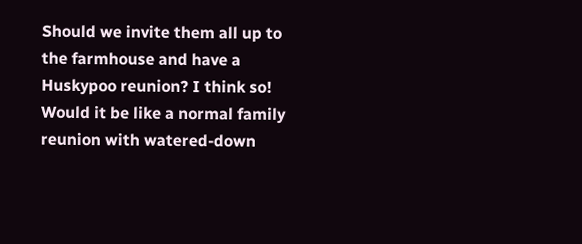Should we invite them all up to the farmhouse and have a Huskypoo reunion? I think so! Would it be like a normal family reunion with watered-down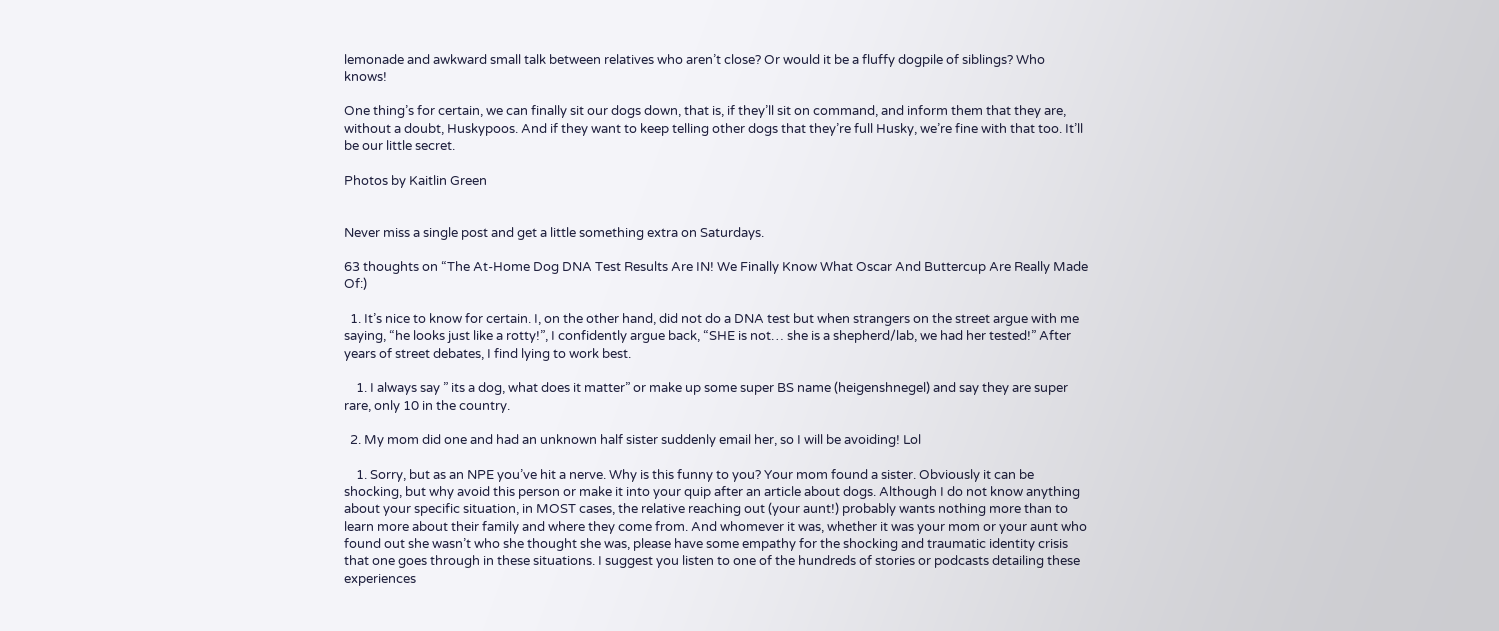lemonade and awkward small talk between relatives who aren’t close? Or would it be a fluffy dogpile of siblings? Who knows!

One thing’s for certain, we can finally sit our dogs down, that is, if they’ll sit on command, and inform them that they are, without a doubt, Huskypoos. And if they want to keep telling other dogs that they’re full Husky, we’re fine with that too. It’ll be our little secret.

Photos by Kaitlin Green


Never miss a single post and get a little something extra on Saturdays.

63 thoughts on “The At-Home Dog DNA Test Results Are IN! We Finally Know What Oscar And Buttercup Are Really Made Of:)

  1. It’s nice to know for certain. I, on the other hand, did not do a DNA test but when strangers on the street argue with me saying, “he looks just like a rotty!”, I confidently argue back, “SHE is not… she is a shepherd/lab, we had her tested!” After years of street debates, I find lying to work best.

    1. I always say ” its a dog, what does it matter” or make up some super BS name (heigenshnegel) and say they are super rare, only 10 in the country.

  2. My mom did one and had an unknown half sister suddenly email her, so I will be avoiding! Lol

    1. Sorry, but as an NPE you’ve hit a nerve. Why is this funny to you? Your mom found a sister. Obviously it can be shocking, but why avoid this person or make it into your quip after an article about dogs. Although I do not know anything about your specific situation, in MOST cases, the relative reaching out (your aunt!) probably wants nothing more than to learn more about their family and where they come from. And whomever it was, whether it was your mom or your aunt who found out she wasn’t who she thought she was, please have some empathy for the shocking and traumatic identity crisis that one goes through in these situations. I suggest you listen to one of the hundreds of stories or podcasts detailing these experiences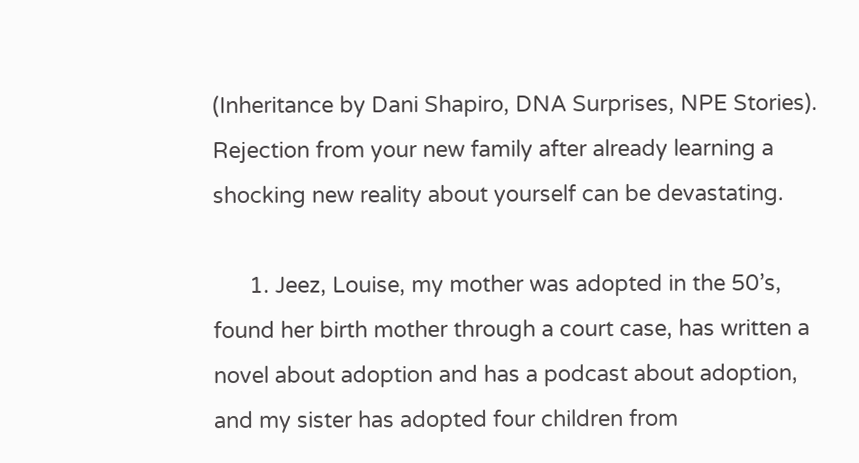(Inheritance by Dani Shapiro, DNA Surprises, NPE Stories). Rejection from your new family after already learning a shocking new reality about yourself can be devastating.

      1. Jeez, Louise, my mother was adopted in the 50’s, found her birth mother through a court case, has written a novel about adoption and has a podcast about adoption, and my sister has adopted four children from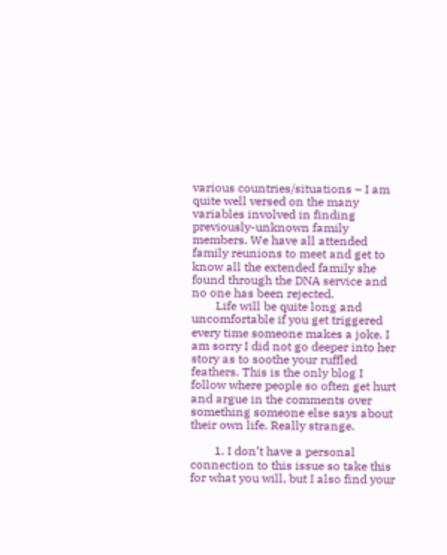various countries/situations – I am quite well versed on the many variables involved in finding previously-unknown family members. We have all attended family reunions to meet and get to know all the extended family she found through the DNA service and no one has been rejected.
        Life will be quite long and uncomfortable if you get triggered every time someone makes a joke. I am sorry I did not go deeper into her story as to soothe your ruffled feathers. This is the only blog I follow where people so often get hurt and argue in the comments over something someone else says about their own life. Really strange.

        1. I don’t have a personal connection to this issue so take this for what you will, but I also find your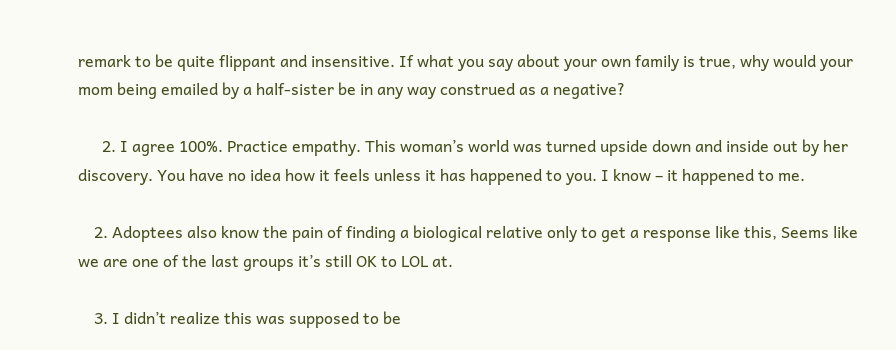remark to be quite flippant and insensitive. If what you say about your own family is true, why would your mom being emailed by a half-sister be in any way construed as a negative?

      2. I agree 100%. Practice empathy. This woman’s world was turned upside down and inside out by her discovery. You have no idea how it feels unless it has happened to you. I know – it happened to me.

    2. Adoptees also know the pain of finding a biological relative only to get a response like this, Seems like we are one of the last groups it’s still OK to LOL at.

    3. I didn’t realize this was supposed to be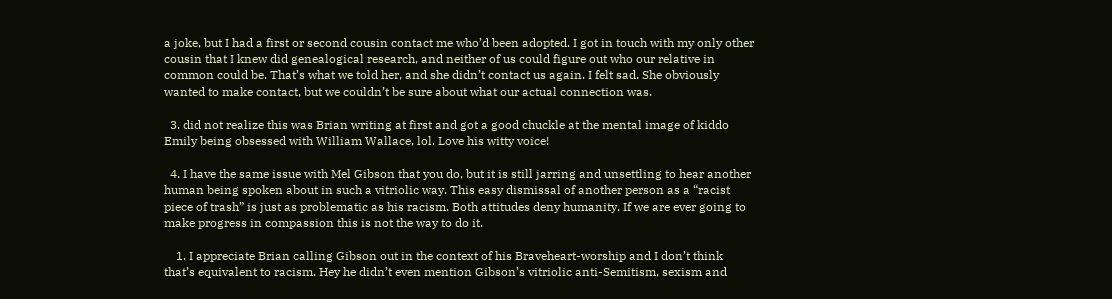a joke, but I had a first or second cousin contact me who’d been adopted. I got in touch with my only other cousin that I knew did genealogical research, and neither of us could figure out who our relative in common could be. That’s what we told her, and she didn’t contact us again. I felt sad. She obviously wanted to make contact, but we couldn’t be sure about what our actual connection was.

  3. did not realize this was Brian writing at first and got a good chuckle at the mental image of kiddo Emily being obsessed with William Wallace, lol. Love his witty voice!

  4. I have the same issue with Mel Gibson that you do, but it is still jarring and unsettling to hear another human being spoken about in such a vitriolic way. This easy dismissal of another person as a “racist piece of trash” is just as problematic as his racism. Both attitudes deny humanity. If we are ever going to make progress in compassion this is not the way to do it.

    1. I appreciate Brian calling Gibson out in the context of his Braveheart-worship and I don’t think that’s equivalent to racism. Hey he didn’t even mention Gibson’s vitriolic anti-Semitism, sexism and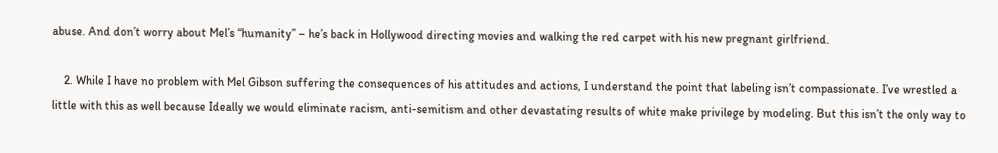abuse. And don’t worry about Mel’s “humanity” – he’s back in Hollywood directing movies and walking the red carpet with his new pregnant girlfriend.

    2. While I have no problem with Mel Gibson suffering the consequences of his attitudes and actions, I understand the point that labeling isn’t compassionate. I’ve wrestled a little with this as well because Ideally we would eliminate racism, anti-semitism and other devastating results of white make privilege by modeling. But this isn’t the only way to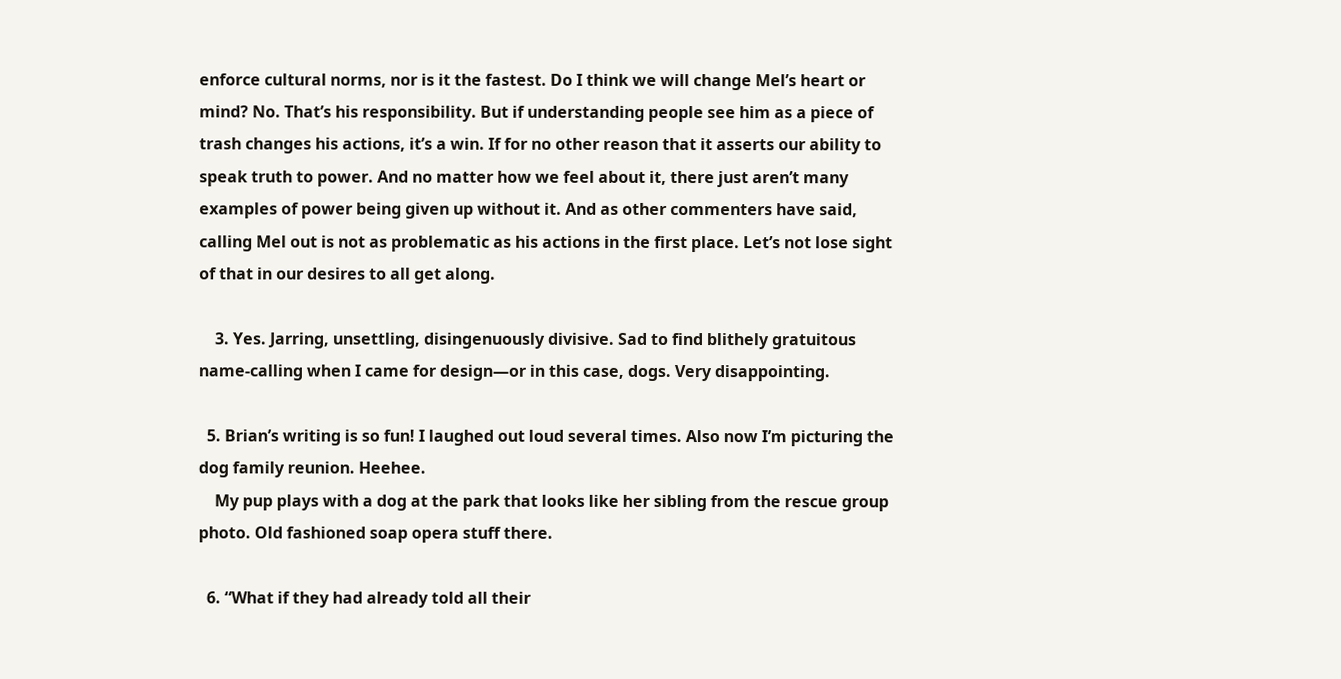enforce cultural norms, nor is it the fastest. Do I think we will change Mel’s heart or mind? No. That’s his responsibility. But if understanding people see him as a piece of trash changes his actions, it’s a win. If for no other reason that it asserts our ability to speak truth to power. And no matter how we feel about it, there just aren’t many examples of power being given up without it. And as other commenters have said, calling Mel out is not as problematic as his actions in the first place. Let’s not lose sight of that in our desires to all get along.

    3. Yes. Jarring, unsettling, disingenuously divisive. Sad to find blithely gratuitous name-calling when I came for design—or in this case, dogs. Very disappointing.

  5. Brian’s writing is so fun! I laughed out loud several times. Also now I’m picturing the dog family reunion. Heehee.
    My pup plays with a dog at the park that looks like her sibling from the rescue group photo. Old fashioned soap opera stuff there.

  6. “What if they had already told all their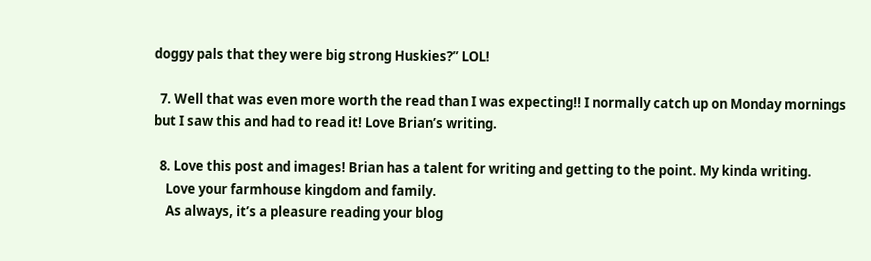doggy pals that they were big strong Huskies?” LOL!

  7. Well that was even more worth the read than I was expecting!! I normally catch up on Monday mornings but I saw this and had to read it! Love Brian’s writing.

  8. Love this post and images! Brian has a talent for writing and getting to the point. My kinda writing.
    Love your farmhouse kingdom and family.
    As always, it’s a pleasure reading your blog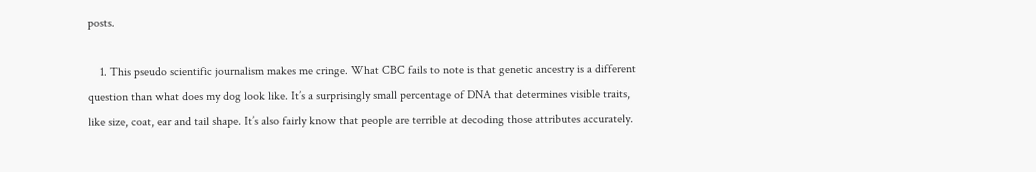posts.

    1. This pseudo scientific journalism makes me cringe. What CBC fails to note is that genetic ancestry is a different question than what does my dog look like. It’s a surprisingly small percentage of DNA that determines visible traits, like size, coat, ear and tail shape. It’s also fairly know that people are terrible at decoding those attributes accurately.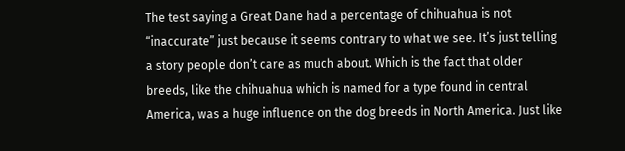The test saying a Great Dane had a percentage of chihuahua is not “inaccurate” just because it seems contrary to what we see. It’s just telling a story people don’t care as much about. Which is the fact that older breeds, like the chihuahua which is named for a type found in central America, was a huge influence on the dog breeds in North America. Just like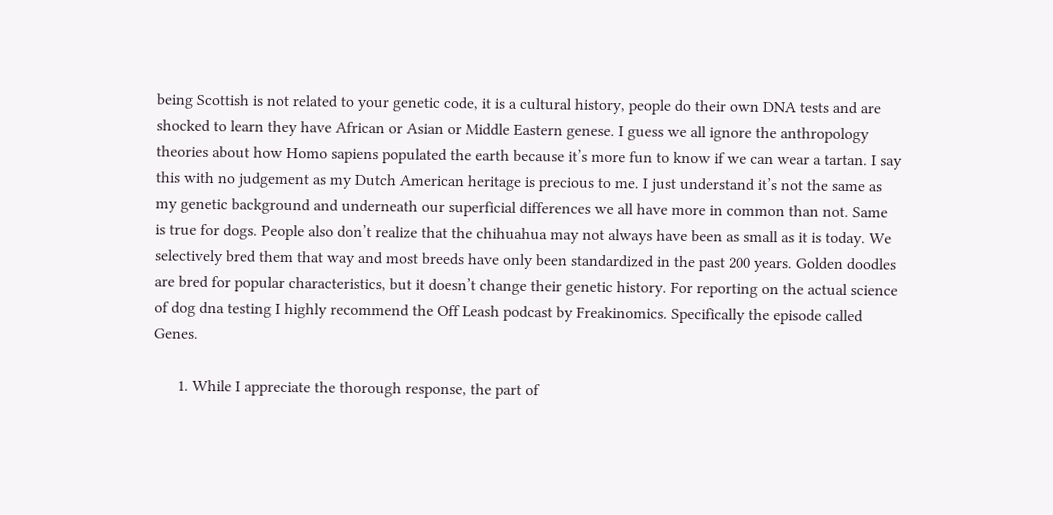being Scottish is not related to your genetic code, it is a cultural history, people do their own DNA tests and are shocked to learn they have African or Asian or Middle Eastern genese. I guess we all ignore the anthropology theories about how Homo sapiens populated the earth because it’s more fun to know if we can wear a tartan. I say this with no judgement as my Dutch American heritage is precious to me. I just understand it’s not the same as my genetic background and underneath our superficial differences we all have more in common than not. Same is true for dogs. People also don’t realize that the chihuahua may not always have been as small as it is today. We selectively bred them that way and most breeds have only been standardized in the past 200 years. Golden doodles are bred for popular characteristics, but it doesn’t change their genetic history. For reporting on the actual science of dog dna testing I highly recommend the Off Leash podcast by Freakinomics. Specifically the episode called Genes.

      1. While I appreciate the thorough response, the part of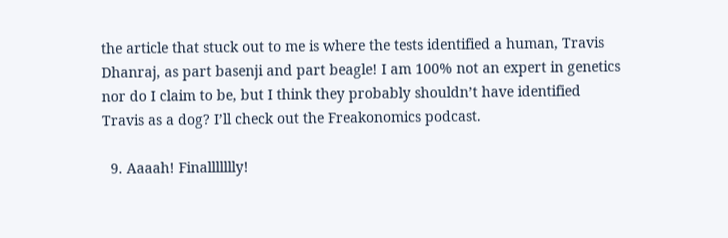the article that stuck out to me is where the tests identified a human, Travis Dhanraj, as part basenji and part beagle! I am 100% not an expert in genetics nor do I claim to be, but I think they probably shouldn’t have identified Travis as a dog? I’ll check out the Freakonomics podcast.

  9. Aaaah! Finallllllly!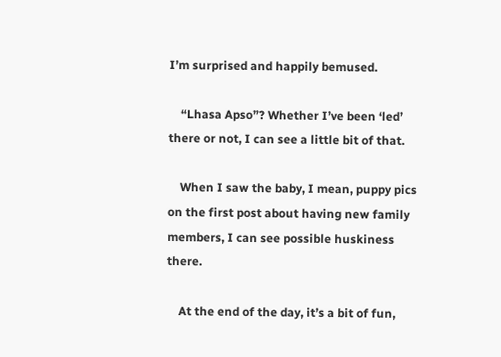I’m surprised and happily bemused.

    “Lhasa Apso”? Whether I’ve been ‘led’ there or not, I can see a little bit of that.

    When I saw the baby, I mean, puppy pics on the first post about having new family members, I can see possible huskiness there.

    At the end of the day, it’s a bit of fun,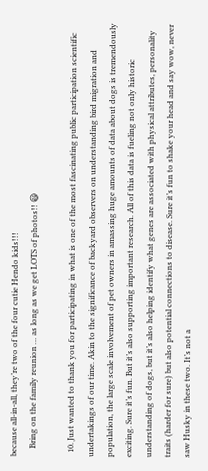because all-in-all, they’re two of the four cutie Hendo kids!!!
    Bring on the family reunion … as long as we get LOTS of photos!! 😃

  10. Just wanted to thank you for participating in what is one of the most fascinating public participation scientific undertakings of our time. Akin to the significance of backyard observers on understanding bird migration and population, the large scale involvement of pet owners in amassing huge amounts of data about dogs is tremendously exciting. Sure it’s fun. But it’s also supporting important research. All of this data is fueling not only historic understanding of dogs, but it’s also helping identify what genes are associated with physical attributes, personality traits (harder for sure) but also potential connections to disease. Sure it’s fun to shake your head and say wow, never saw Husky in these two. It’s not a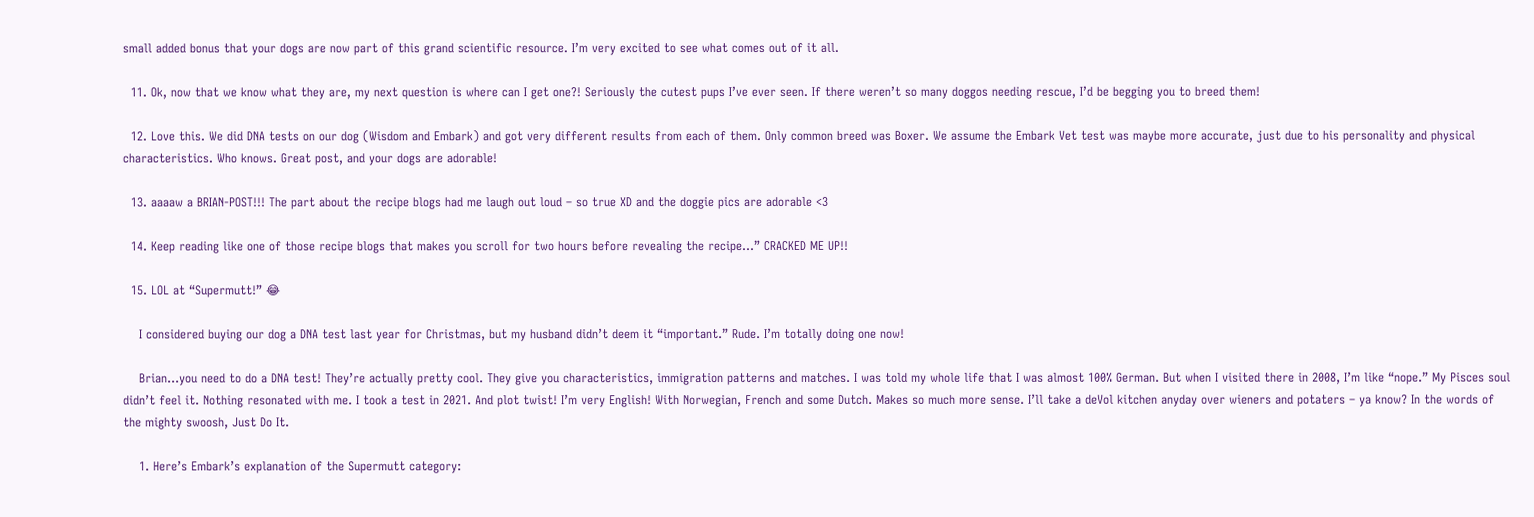small added bonus that your dogs are now part of this grand scientific resource. I’m very excited to see what comes out of it all.

  11. Ok, now that we know what they are, my next question is where can I get one?! Seriously the cutest pups I’ve ever seen. If there weren’t so many doggos needing rescue, I’d be begging you to breed them!

  12. Love this. We did DNA tests on our dog (Wisdom and Embark) and got very different results from each of them. Only common breed was Boxer. We assume the Embark Vet test was maybe more accurate, just due to his personality and physical characteristics. Who knows. Great post, and your dogs are adorable!

  13. aaaaw a BRIAN-POST!!! The part about the recipe blogs had me laugh out loud – so true XD and the doggie pics are adorable <3

  14. Keep reading like one of those recipe blogs that makes you scroll for two hours before revealing the recipe…” CRACKED ME UP!!

  15. LOL at “Supermutt!” 😂

    I considered buying our dog a DNA test last year for Christmas, but my husband didn’t deem it “important.” Rude. I’m totally doing one now!

    Brian…you need to do a DNA test! They’re actually pretty cool. They give you characteristics, immigration patterns and matches. I was told my whole life that I was almost 100% German. But when I visited there in 2008, I’m like “nope.” My Pisces soul didn’t feel it. Nothing resonated with me. I took a test in 2021. And plot twist! I’m very English! With Norwegian, French and some Dutch. Makes so much more sense. I’ll take a deVol kitchen anyday over wieners and potaters – ya know? In the words of the mighty swoosh, Just Do It.

    1. Here’s Embark’s explanation of the Supermutt category: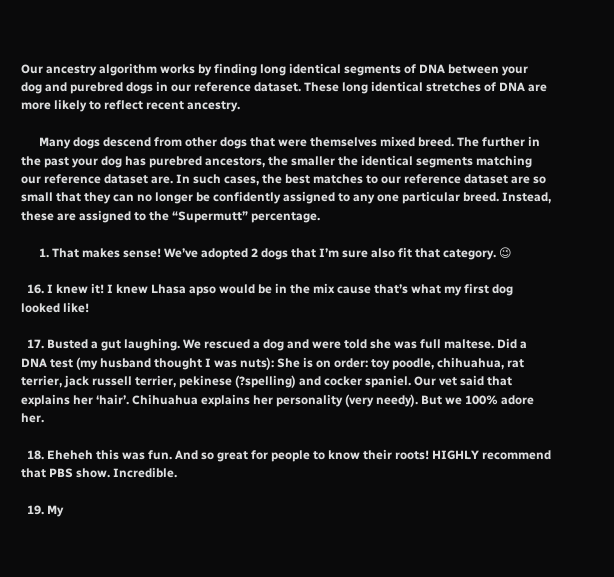Our ancestry algorithm works by finding long identical segments of DNA between your dog and purebred dogs in our reference dataset. These long identical stretches of DNA are more likely to reflect recent ancestry.

      Many dogs descend from other dogs that were themselves mixed breed. The further in the past your dog has purebred ancestors, the smaller the identical segments matching our reference dataset are. In such cases, the best matches to our reference dataset are so small that they can no longer be confidently assigned to any one particular breed. Instead, these are assigned to the “Supermutt” percentage.

      1. That makes sense! We’ve adopted 2 dogs that I’m sure also fit that category. 😉

  16. I knew it! I knew Lhasa apso would be in the mix cause that’s what my first dog looked like!

  17. Busted a gut laughing. We rescued a dog and were told she was full maltese. Did a DNA test (my husband thought I was nuts): She is on order: toy poodle, chihuahua, rat terrier, jack russell terrier, pekinese (?spelling) and cocker spaniel. Our vet said that explains her ‘hair’. Chihuahua explains her personality (very needy). But we 100% adore her.

  18. Eheheh this was fun. And so great for people to know their roots! HIGHLY recommend that PBS show. Incredible.

  19. My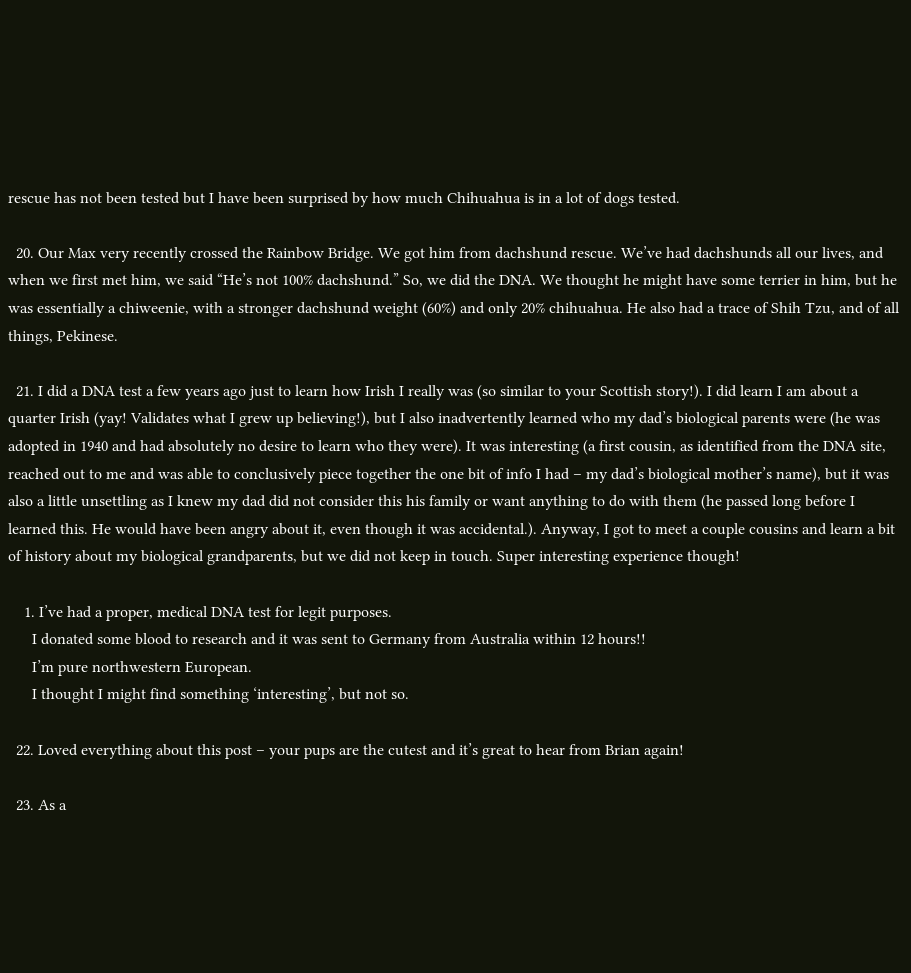rescue has not been tested but I have been surprised by how much Chihuahua is in a lot of dogs tested.

  20. Our Max very recently crossed the Rainbow Bridge. We got him from dachshund rescue. We’ve had dachshunds all our lives, and when we first met him, we said “He’s not 100% dachshund.” So, we did the DNA. We thought he might have some terrier in him, but he was essentially a chiweenie, with a stronger dachshund weight (60%) and only 20% chihuahua. He also had a trace of Shih Tzu, and of all things, Pekinese.

  21. I did a DNA test a few years ago just to learn how Irish I really was (so similar to your Scottish story!). I did learn I am about a quarter Irish (yay! Validates what I grew up believing!), but I also inadvertently learned who my dad’s biological parents were (he was adopted in 1940 and had absolutely no desire to learn who they were). It was interesting (a first cousin, as identified from the DNA site, reached out to me and was able to conclusively piece together the one bit of info I had – my dad’s biological mother’s name), but it was also a little unsettling as I knew my dad did not consider this his family or want anything to do with them (he passed long before I learned this. He would have been angry about it, even though it was accidental.). Anyway, I got to meet a couple cousins and learn a bit of history about my biological grandparents, but we did not keep in touch. Super interesting experience though!

    1. I’ve had a proper, medical DNA test for legit purposes.
      I donated some blood to research and it was sent to Germany from Australia within 12 hours!!
      I’m pure northwestern European.
      I thought I might find something ‘interesting’, but not so.

  22. Loved everything about this post – your pups are the cutest and it’s great to hear from Brian again!

  23. As a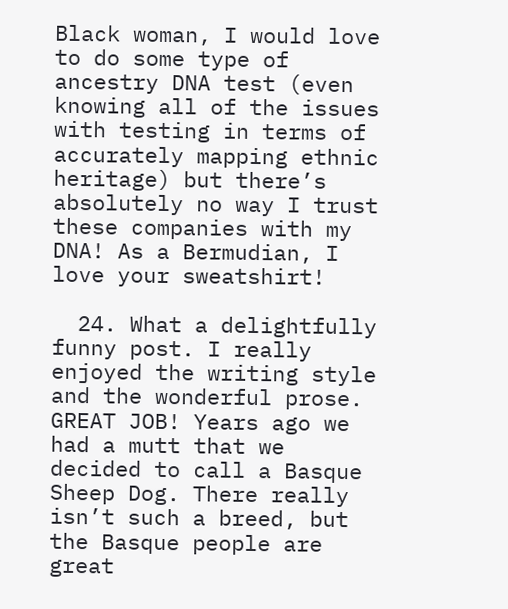Black woman, I would love to do some type of ancestry DNA test (even knowing all of the issues with testing in terms of accurately mapping ethnic heritage) but there’s absolutely no way I trust these companies with my DNA! As a Bermudian, I love your sweatshirt!

  24. What a delightfully funny post. I really enjoyed the writing style and the wonderful prose. GREAT JOB! Years ago we had a mutt that we decided to call a Basque Sheep Dog. There really isn’t such a breed, but the Basque people are great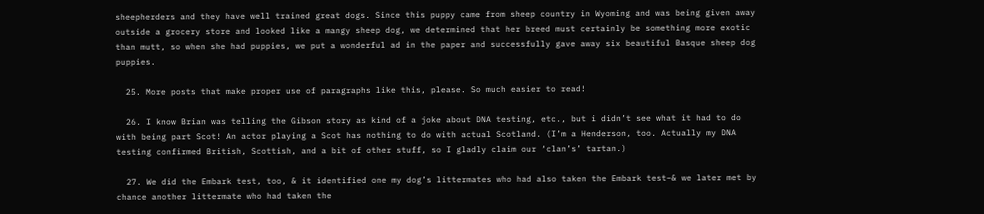sheepherders and they have well trained great dogs. Since this puppy came from sheep country in Wyoming and was being given away outside a grocery store and looked like a mangy sheep dog, we determined that her breed must certainly be something more exotic than mutt, so when she had puppies, we put a wonderful ad in the paper and successfully gave away six beautiful Basque sheep dog puppies.

  25. More posts that make proper use of paragraphs like this, please. So much easier to read!

  26. I know Brian was telling the Gibson story as kind of a joke about DNA testing, etc., but i didn’t see what it had to do with being part Scot! An actor playing a Scot has nothing to do with actual Scotland. (I’m a Henderson, too. Actually my DNA testing confirmed British, Scottish, and a bit of other stuff, so I gladly claim our ‘clan’s’ tartan.)

  27. We did the Embark test, too, & it identified one my dog’s littermates who had also taken the Embark test–& we later met by chance another littermate who had taken the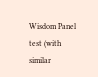Wisdom Panel test (with similar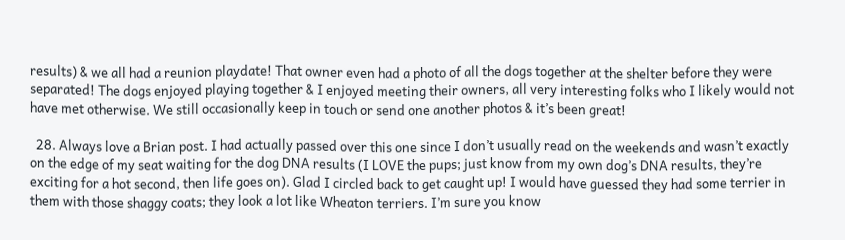results) & we all had a reunion playdate! That owner even had a photo of all the dogs together at the shelter before they were separated! The dogs enjoyed playing together & I enjoyed meeting their owners, all very interesting folks who I likely would not have met otherwise. We still occasionally keep in touch or send one another photos & it’s been great!

  28. Always love a Brian post. I had actually passed over this one since I don’t usually read on the weekends and wasn’t exactly on the edge of my seat waiting for the dog DNA results (I LOVE the pups; just know from my own dog’s DNA results, they’re exciting for a hot second, then life goes on). Glad I circled back to get caught up! I would have guessed they had some terrier in them with those shaggy coats; they look a lot like Wheaton terriers. I’m sure you know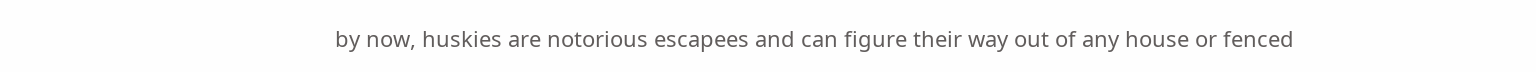by now, huskies are notorious escapees and can figure their way out of any house or fenced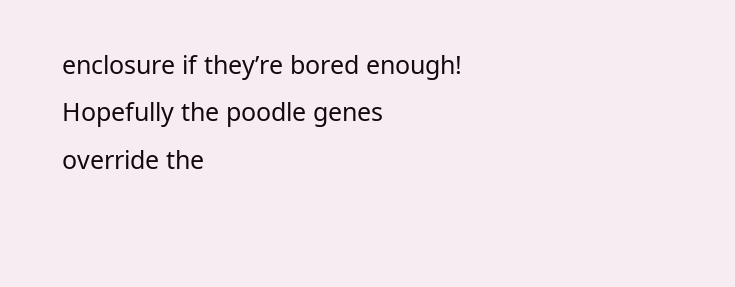enclosure if they’re bored enough! Hopefully the poodle genes override the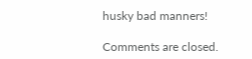husky bad manners!

Comments are closed.